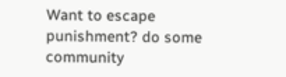Want to escape punishment? do some community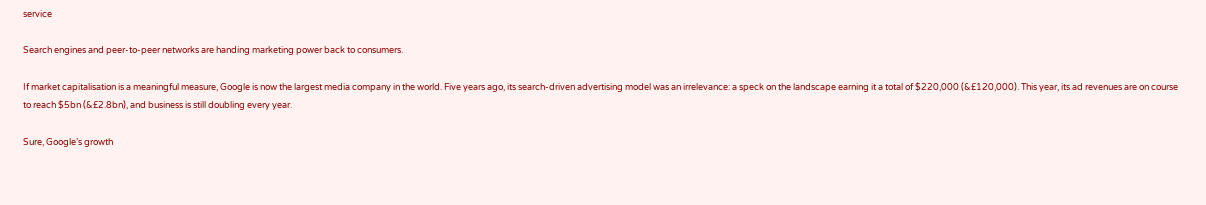service

Search engines and peer-to-peer networks are handing marketing power back to consumers.

If market capitalisation is a meaningful measure, Google is now the largest media company in the world. Five years ago, its search-driven advertising model was an irrelevance: a speck on the landscape earning it a total of $220,000 (&£120,000). This year, its ad revenues are on course to reach $5bn (&£2.8bn), and business is still doubling every year.

Sure, Google’s growth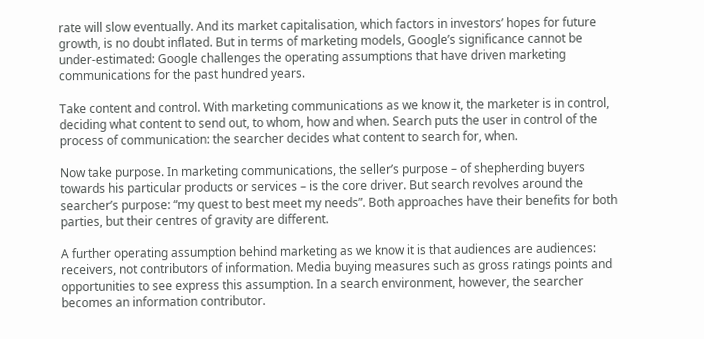rate will slow eventually. And its market capitalisation, which factors in investors’ hopes for future growth, is no doubt inflated. But in terms of marketing models, Google’s significance cannot be under-estimated: Google challenges the operating assumptions that have driven marketing communications for the past hundred years.

Take content and control. With marketing communications as we know it, the marketer is in control, deciding what content to send out, to whom, how and when. Search puts the user in control of the process of communication: the searcher decides what content to search for, when.

Now take purpose. In marketing communications, the seller’s purpose – of shepherding buyers towards his particular products or services – is the core driver. But search revolves around the searcher’s purpose: “my quest to best meet my needs”. Both approaches have their benefits for both parties, but their centres of gravity are different.

A further operating assumption behind marketing as we know it is that audiences are audiences: receivers, not contributors of information. Media buying measures such as gross ratings points and opportunities to see express this assumption. In a search environment, however, the searcher becomes an information contributor.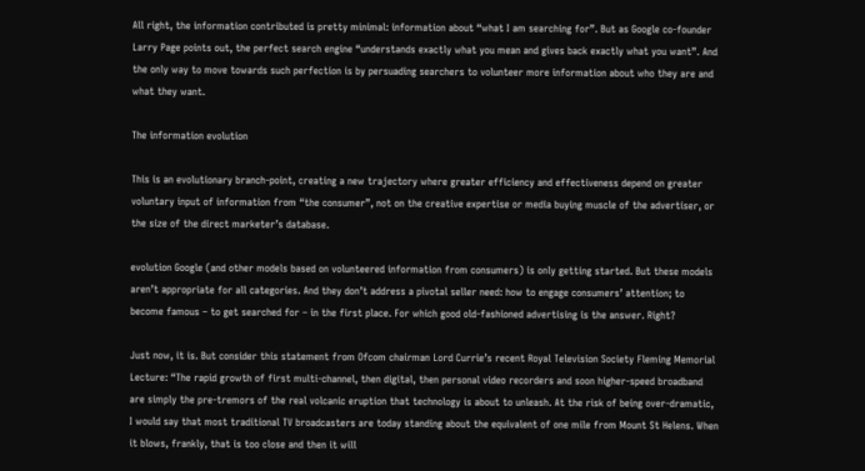All right, the information contributed is pretty minimal: information about “what I am searching for”. But as Google co-founder Larry Page points out, the perfect search engine “understands exactly what you mean and gives back exactly what you want”. And the only way to move towards such perfection is by persuading searchers to volunteer more information about who they are and what they want.

The information evolution

This is an evolutionary branch-point, creating a new trajectory where greater efficiency and effectiveness depend on greater voluntary input of information from “the consumer”, not on the creative expertise or media buying muscle of the advertiser, or the size of the direct marketer’s database.

evolution Google (and other models based on volunteered information from consumers) is only getting started. But these models aren’t appropriate for all categories. And they don’t address a pivotal seller need: how to engage consumers’ attention; to become famous – to get searched for – in the first place. For which good old-fashioned advertising is the answer. Right?

Just now, it is. But consider this statement from Ofcom chairman Lord Currie’s recent Royal Television Society Fleming Memorial Lecture: “The rapid growth of first multi-channel, then digital, then personal video recorders and soon higher-speed broadband are simply the pre-tremors of the real volcanic eruption that technology is about to unleash. At the risk of being over-dramatic, I would say that most traditional TV broadcasters are today standing about the equivalent of one mile from Mount St Helens. When it blows, frankly, that is too close and then it will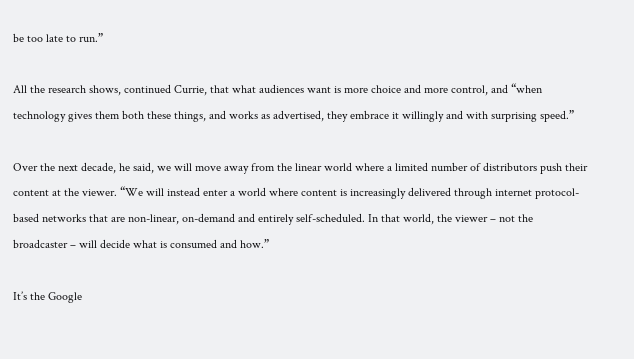be too late to run.”

All the research shows, continued Currie, that what audiences want is more choice and more control, and “when technology gives them both these things, and works as advertised, they embrace it willingly and with surprising speed.”

Over the next decade, he said, we will move away from the linear world where a limited number of distributors push their content at the viewer. “We will instead enter a world where content is increasingly delivered through internet protocol-based networks that are non-linear, on-demand and entirely self-scheduled. In that world, the viewer – not the broadcaster – will decide what is consumed and how.”

It’s the Google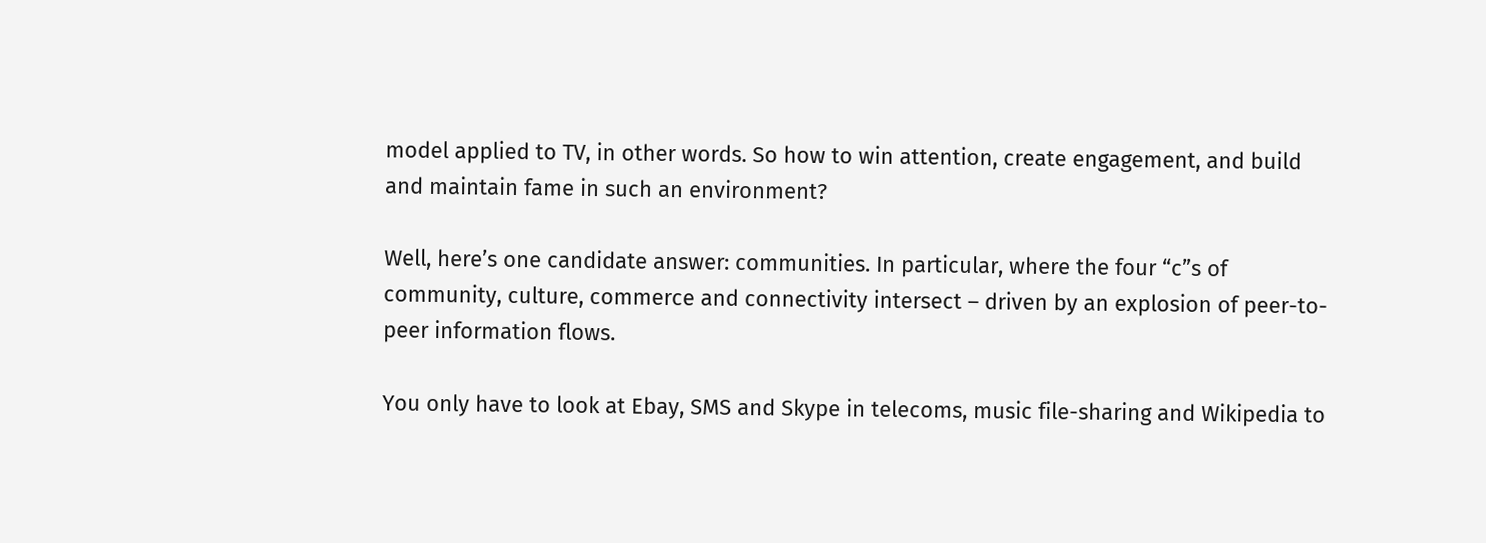model applied to TV, in other words. So how to win attention, create engagement, and build and maintain fame in such an environment?

Well, here’s one candidate answer: communities. In particular, where the four “c”s of community, culture, commerce and connectivity intersect – driven by an explosion of peer-to-peer information flows.

You only have to look at Ebay, SMS and Skype in telecoms, music file-sharing and Wikipedia to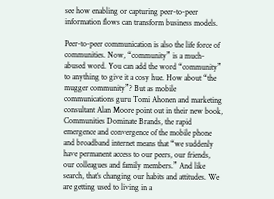see how enabling or capturing peer-to-peer information flows can transform business models.

Peer-to-peer communication is also the life force of communities. Now, “community” is a much-abused word. You can add the word “community” to anything to give it a cosy hue. How about “the mugger community”? But as mobile communications guru Tomi Ahonen and marketing consultant Alan Moore point out in their new book, Communities Dominate Brands, the rapid emergence and convergence of the mobile phone and broadband internet means that “we suddenly have permanent access to our peers, our friends, our colleagues and family members.” And like search, that’s changing our habits and attitudes. We are getting used to living in a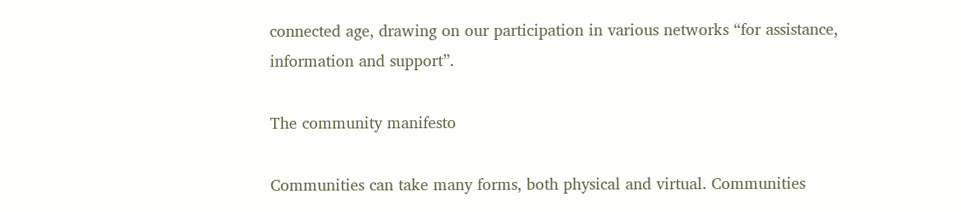connected age, drawing on our participation in various networks “for assistance, information and support”.

The community manifesto

Communities can take many forms, both physical and virtual. Communities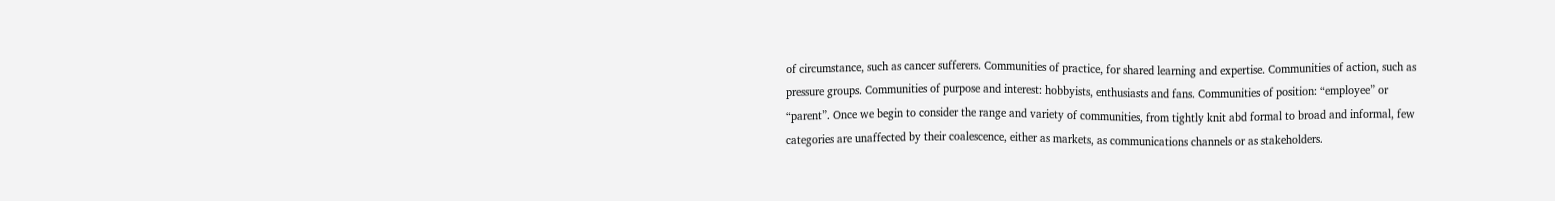of circumstance, such as cancer sufferers. Communities of practice, for shared learning and expertise. Communities of action, such as pressure groups. Communities of purpose and interest: hobbyists, enthusiasts and fans. Communities of position: “employee” or “parent”. Once we begin to consider the range and variety of communities, from tightly knit abd formal to broad and informal, few categories are unaffected by their coalescence, either as markets, as communications channels or as stakeholders.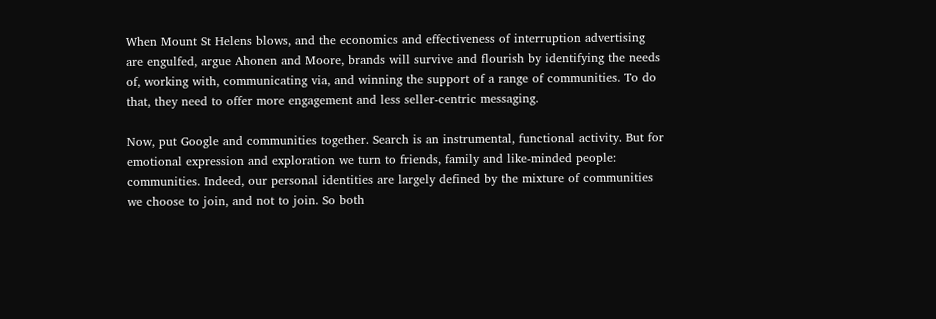When Mount St Helens blows, and the economics and effectiveness of interruption advertising are engulfed, argue Ahonen and Moore, brands will survive and flourish by identifying the needs of, working with, communicating via, and winning the support of a range of communities. To do that, they need to offer more engagement and less seller-centric messaging.

Now, put Google and communities together. Search is an instrumental, functional activity. But for emotional expression and exploration we turn to friends, family and like-minded people: communities. Indeed, our personal identities are largely defined by the mixture of communities we choose to join, and not to join. So both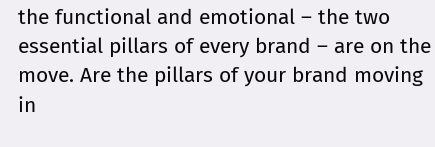the functional and emotional – the two essential pillars of every brand – are on the move. Are the pillars of your brand moving in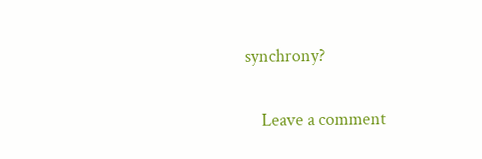synchrony?


    Leave a comment